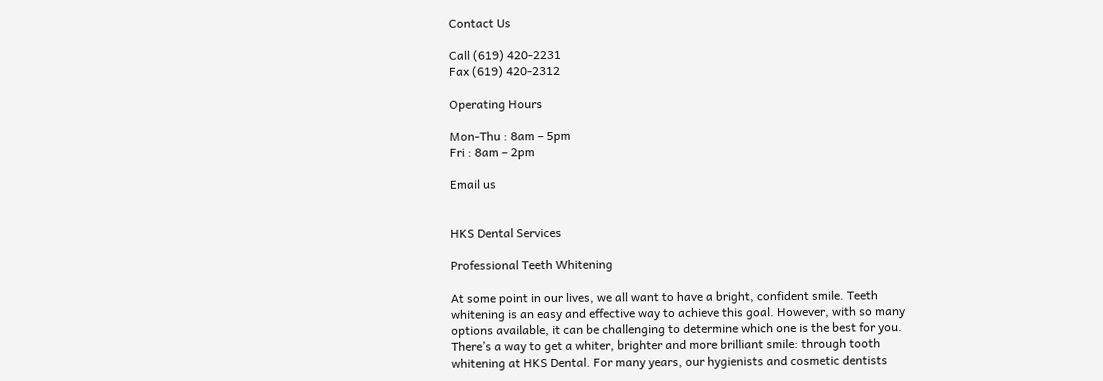Contact Us

Call (619) 420-2231
Fax (619) 420-2312

Operating Hours

Mon-Thu : 8am – 5pm
Fri : 8am – 2pm

Email us


HKS Dental Services

Professional Teeth Whitening

At some point in our lives, we all want to have a bright, confident smile. Teeth whitening is an easy and effective way to achieve this goal. However, with so many options available, it can be challenging to determine which one is the best for you. There’s a way to get a whiter, brighter and more brilliant smile: through tooth whitening at HKS Dental. For many years, our hygienists and cosmetic dentists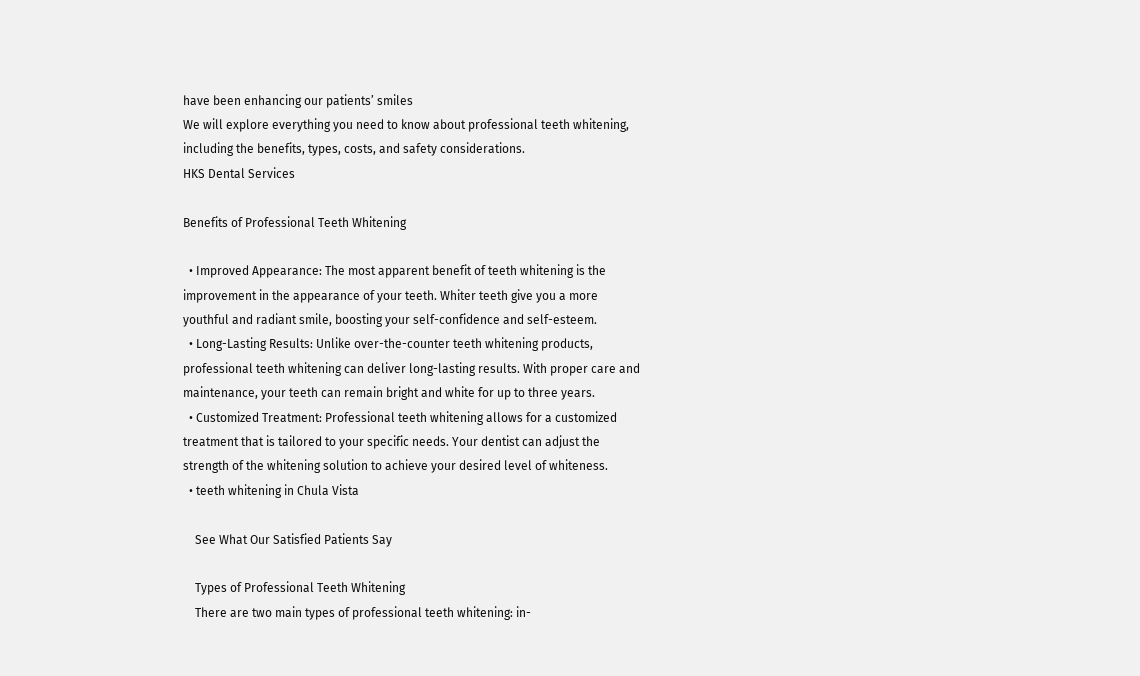have been enhancing our patients’ smiles
We will explore everything you need to know about professional teeth whitening, including the benefits, types, costs, and safety considerations.
HKS Dental Services

Benefits of Professional Teeth Whitening

  • Improved Appearance: The most apparent benefit of teeth whitening is the improvement in the appearance of your teeth. Whiter teeth give you a more youthful and radiant smile, boosting your self-confidence and self-esteem.
  • Long-Lasting Results: Unlike over-the-counter teeth whitening products, professional teeth whitening can deliver long-lasting results. With proper care and maintenance, your teeth can remain bright and white for up to three years.
  • Customized Treatment: Professional teeth whitening allows for a customized treatment that is tailored to your specific needs. Your dentist can adjust the strength of the whitening solution to achieve your desired level of whiteness.
  • teeth whitening in Chula Vista

    See What Our Satisfied Patients Say

    Types of Professional Teeth Whitening
    There are two main types of professional teeth whitening: in-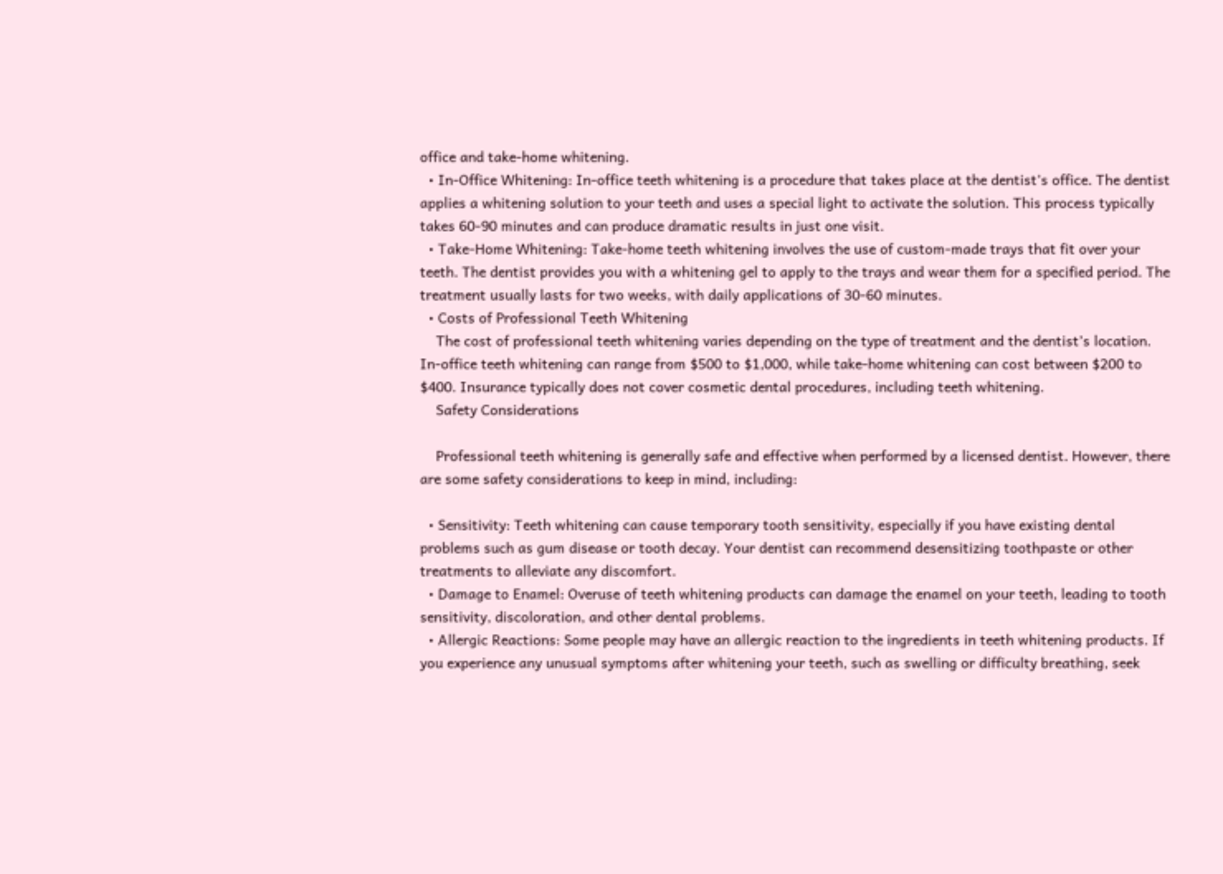office and take-home whitening.
  • In-Office Whitening: In-office teeth whitening is a procedure that takes place at the dentist’s office. The dentist applies a whitening solution to your teeth and uses a special light to activate the solution. This process typically takes 60-90 minutes and can produce dramatic results in just one visit.
  • Take-Home Whitening: Take-home teeth whitening involves the use of custom-made trays that fit over your teeth. The dentist provides you with a whitening gel to apply to the trays and wear them for a specified period. The treatment usually lasts for two weeks, with daily applications of 30-60 minutes.
  • Costs of Professional Teeth Whitening
    The cost of professional teeth whitening varies depending on the type of treatment and the dentist’s location. In-office teeth whitening can range from $500 to $1,000, while take-home whitening can cost between $200 to $400. Insurance typically does not cover cosmetic dental procedures, including teeth whitening.
    Safety Considerations

    Professional teeth whitening is generally safe and effective when performed by a licensed dentist. However, there are some safety considerations to keep in mind, including:

  • Sensitivity: Teeth whitening can cause temporary tooth sensitivity, especially if you have existing dental problems such as gum disease or tooth decay. Your dentist can recommend desensitizing toothpaste or other treatments to alleviate any discomfort.
  • Damage to Enamel: Overuse of teeth whitening products can damage the enamel on your teeth, leading to tooth sensitivity, discoloration, and other dental problems.
  • Allergic Reactions: Some people may have an allergic reaction to the ingredients in teeth whitening products. If you experience any unusual symptoms after whitening your teeth, such as swelling or difficulty breathing, seek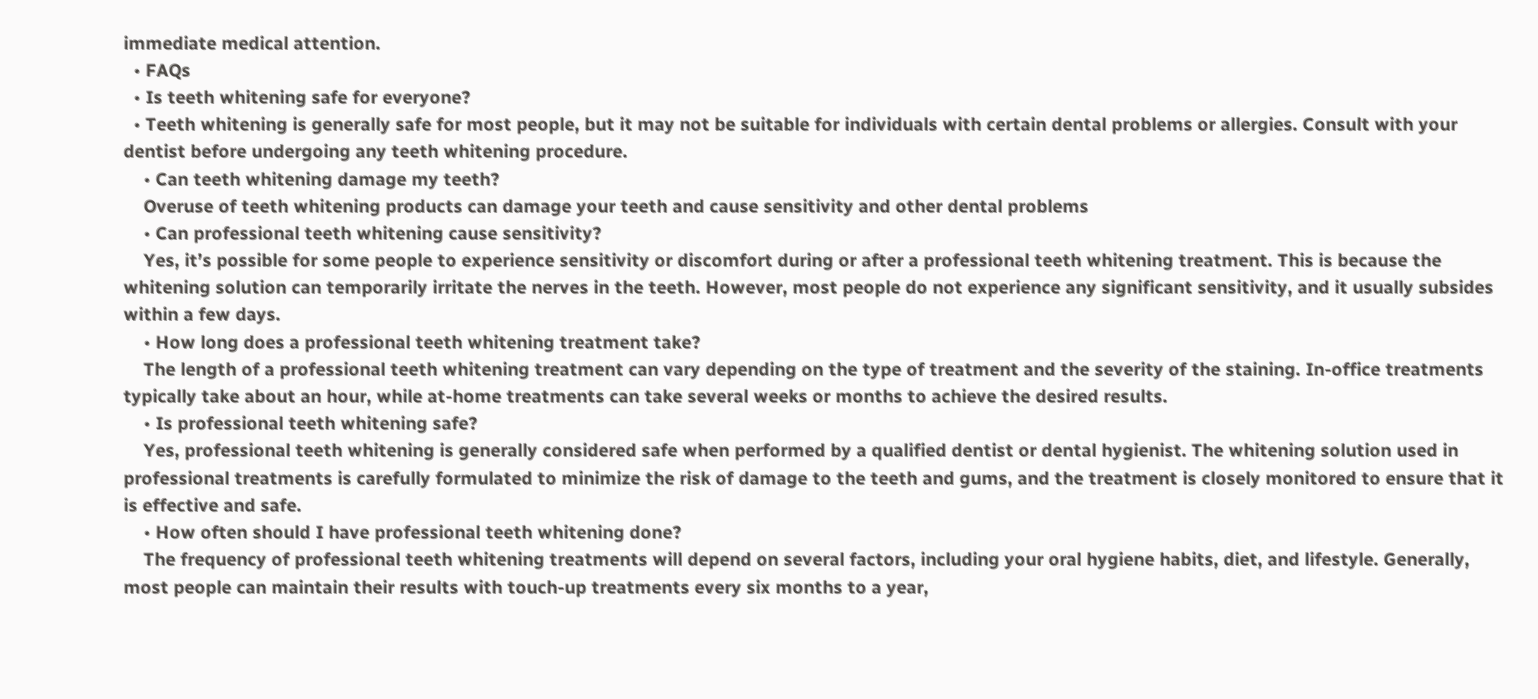immediate medical attention.
  • FAQs
  • Is teeth whitening safe for everyone?
  • Teeth whitening is generally safe for most people, but it may not be suitable for individuals with certain dental problems or allergies. Consult with your dentist before undergoing any teeth whitening procedure.
    • Can teeth whitening damage my teeth?
    Overuse of teeth whitening products can damage your teeth and cause sensitivity and other dental problems
    • Can professional teeth whitening cause sensitivity?
    Yes, it’s possible for some people to experience sensitivity or discomfort during or after a professional teeth whitening treatment. This is because the whitening solution can temporarily irritate the nerves in the teeth. However, most people do not experience any significant sensitivity, and it usually subsides within a few days.
    • How long does a professional teeth whitening treatment take?
    The length of a professional teeth whitening treatment can vary depending on the type of treatment and the severity of the staining. In-office treatments typically take about an hour, while at-home treatments can take several weeks or months to achieve the desired results.
    • Is professional teeth whitening safe?
    Yes, professional teeth whitening is generally considered safe when performed by a qualified dentist or dental hygienist. The whitening solution used in professional treatments is carefully formulated to minimize the risk of damage to the teeth and gums, and the treatment is closely monitored to ensure that it is effective and safe.
    • How often should I have professional teeth whitening done?
    The frequency of professional teeth whitening treatments will depend on several factors, including your oral hygiene habits, diet, and lifestyle. Generally, most people can maintain their results with touch-up treatments every six months to a year,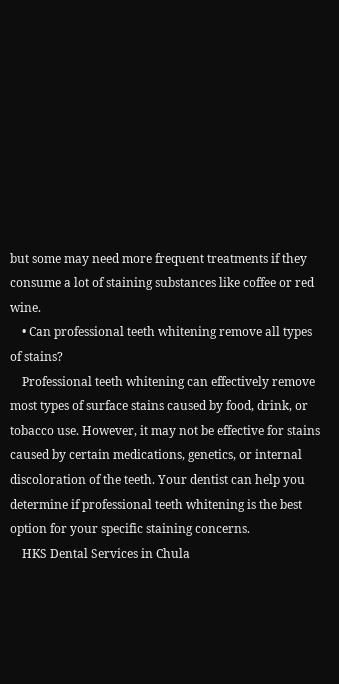but some may need more frequent treatments if they consume a lot of staining substances like coffee or red wine.
    • Can professional teeth whitening remove all types of stains?
    Professional teeth whitening can effectively remove most types of surface stains caused by food, drink, or tobacco use. However, it may not be effective for stains caused by certain medications, genetics, or internal discoloration of the teeth. Your dentist can help you determine if professional teeth whitening is the best option for your specific staining concerns.
    HKS Dental Services in Chula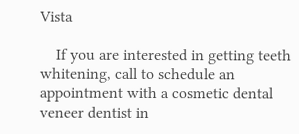Vista

    If you are interested in getting teeth whitening, call to schedule an appointment with a cosmetic dental veneer dentist in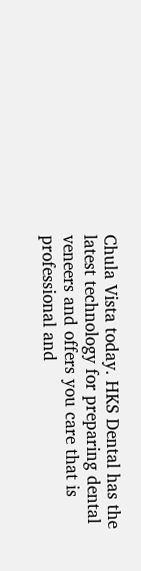Chula Vista today. HKS Dental has the latest technology for preparing dental veneers and offers you care that is professional and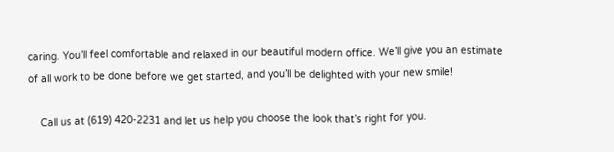caring. You’ll feel comfortable and relaxed in our beautiful modern office. We’ll give you an estimate of all work to be done before we get started, and you’ll be delighted with your new smile!

    Call us at (619) 420-2231 and let us help you choose the look that’s right for you.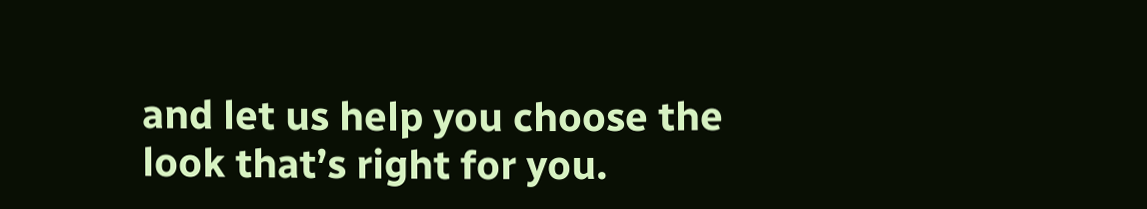and let us help you choose the look that’s right for you.